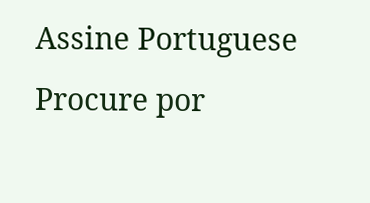Assine Portuguese
Procure por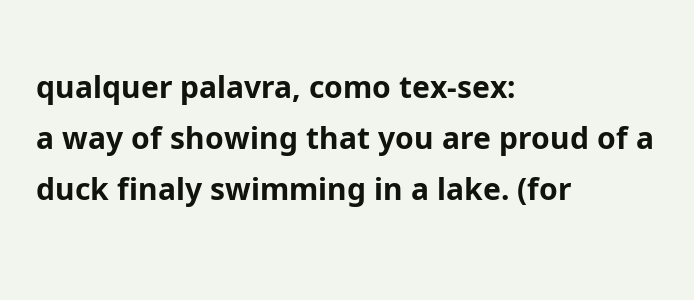qualquer palavra, como tex-sex:
a way of showing that you are proud of a duck finaly swimming in a lake. (for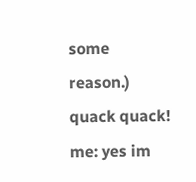some reason.)
quack quack! me: yes im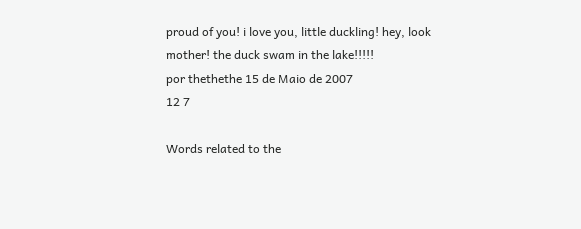proud of you! i love you, little duckling! hey, look mother! the duck swam in the lake!!!!!
por thethethe 15 de Maio de 2007
12 7

Words related to the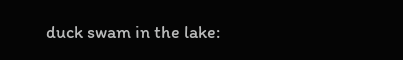duck swam in the lake: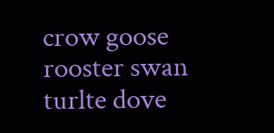crow goose rooster swan turlte dove